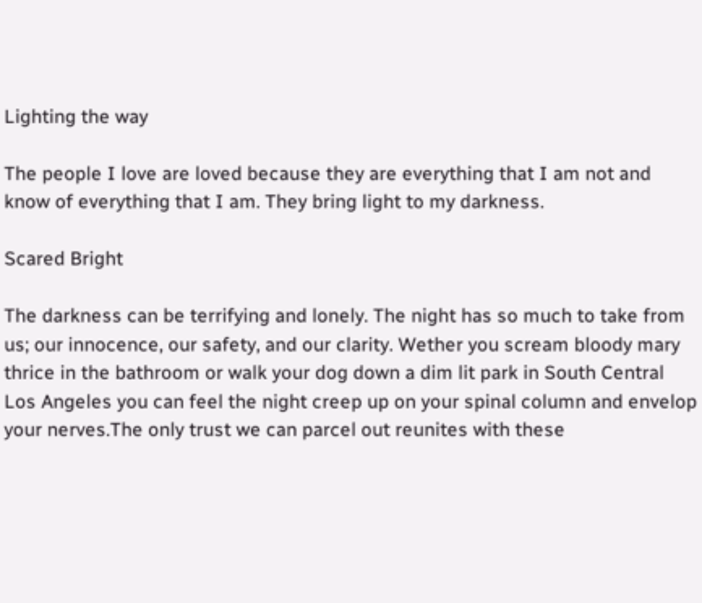Lighting the way

The people I love are loved because they are everything that I am not and know of everything that I am. They bring light to my darkness.

Scared Bright

The darkness can be terrifying and lonely. The night has so much to take from us; our innocence, our safety, and our clarity. Wether you scream bloody mary thrice in the bathroom or walk your dog down a dim lit park in South Central Los Angeles you can feel the night creep up on your spinal column and envelop your nerves.The only trust we can parcel out reunites with these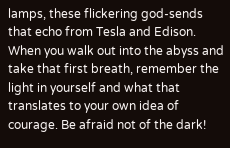lamps, these flickering god-sends that echo from Tesla and Edison. When you walk out into the abyss and take that first breath, remember the light in yourself and what that translates to your own idea of courage. Be afraid not of the dark!